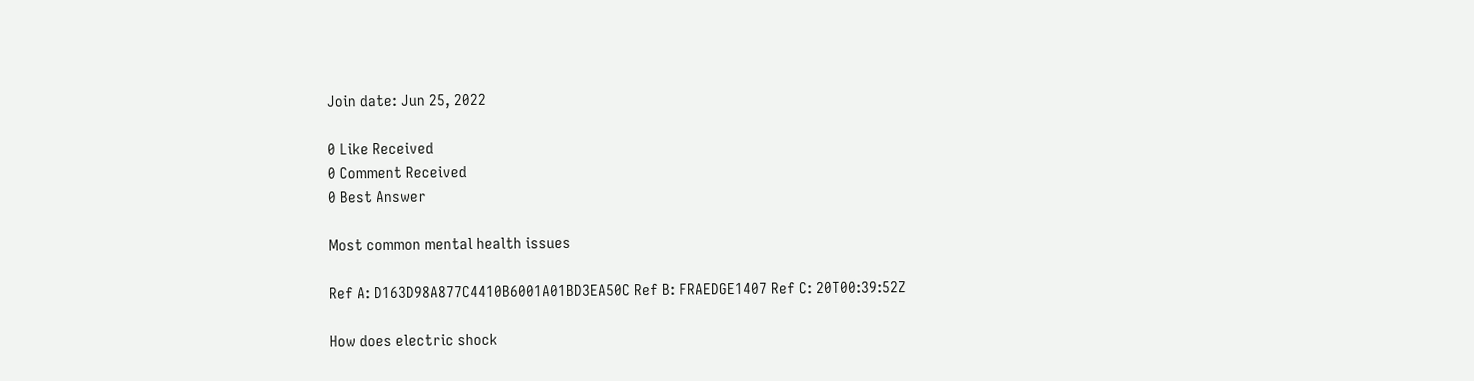Join date: Jun 25, 2022

0 Like Received
0 Comment Received
0 Best Answer

Most common mental health issues

Ref A: D163D98A877C4410B6001A01BD3EA50C Ref B: FRAEDGE1407 Ref C: 20T00:39:52Z

How does electric shock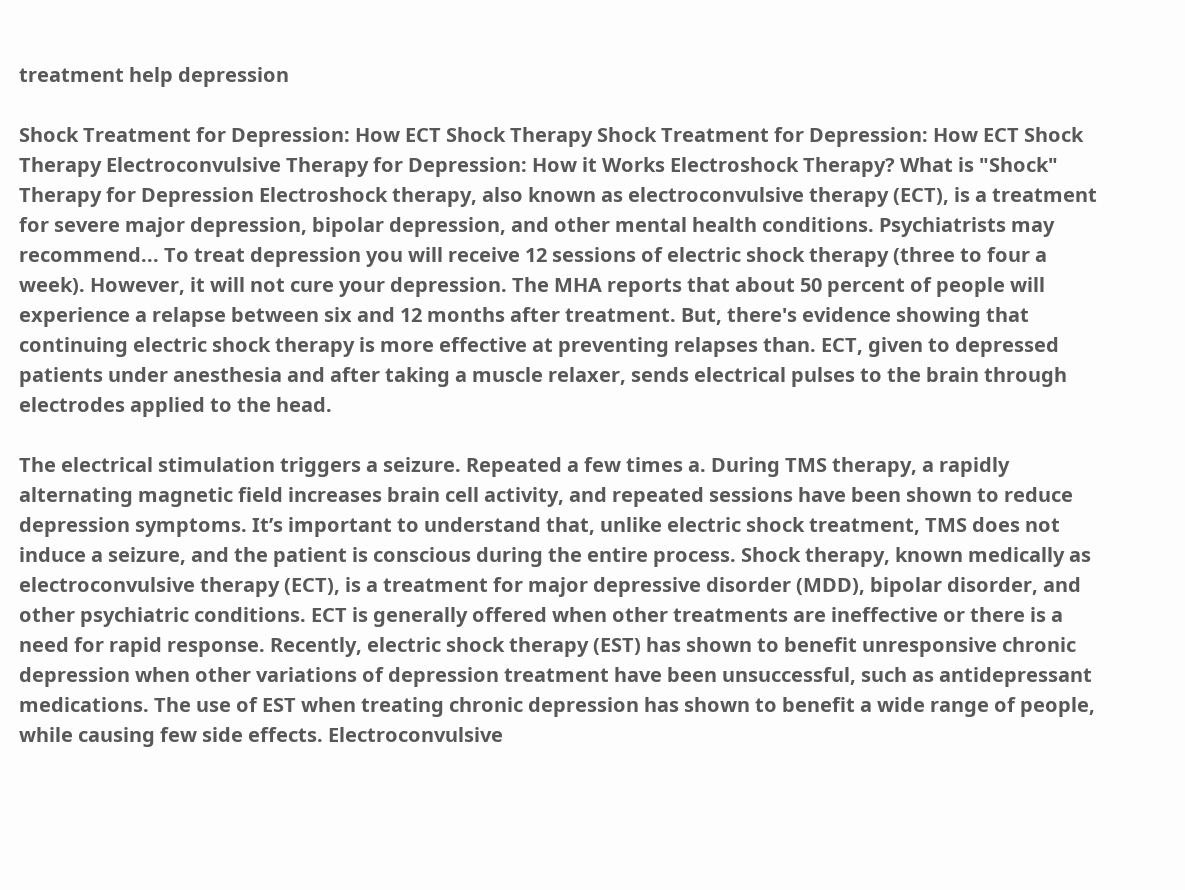treatment help depression

Shock Treatment for Depression: How ECT Shock Therapy Shock Treatment for Depression: How ECT Shock Therapy Electroconvulsive Therapy for Depression: How it Works Electroshock Therapy? What is "Shock" Therapy for Depression Electroshock therapy, also known as electroconvulsive therapy (ECT), is a treatment for severe major depression, bipolar depression, and other mental health conditions. Psychiatrists may recommend... To treat depression you will receive 12 sessions of electric shock therapy (three to four a week). However, it will not cure your depression. The MHA reports that about 50 percent of people will experience a relapse between six and 12 months after treatment. But, there's evidence showing that continuing electric shock therapy is more effective at preventing relapses than. ECT, given to depressed patients under anesthesia and after taking a muscle relaxer, sends electrical pulses to the brain through electrodes applied to the head.

The electrical stimulation triggers a seizure. Repeated a few times a. During TMS therapy, a rapidly alternating magnetic field increases brain cell activity, and repeated sessions have been shown to reduce depression symptoms. It’s important to understand that, unlike electric shock treatment, TMS does not induce a seizure, and the patient is conscious during the entire process. Shock therapy, known medically as electroconvulsive therapy (ECT), is a treatment for major depressive disorder (MDD), bipolar disorder, and other psychiatric conditions. ECT is generally offered when other treatments are ineffective or there is a need for rapid response. Recently, electric shock therapy (EST) has shown to benefit unresponsive chronic depression when other variations of depression treatment have been unsuccessful, such as antidepressant medications. The use of EST when treating chronic depression has shown to benefit a wide range of people, while causing few side effects. Electroconvulsive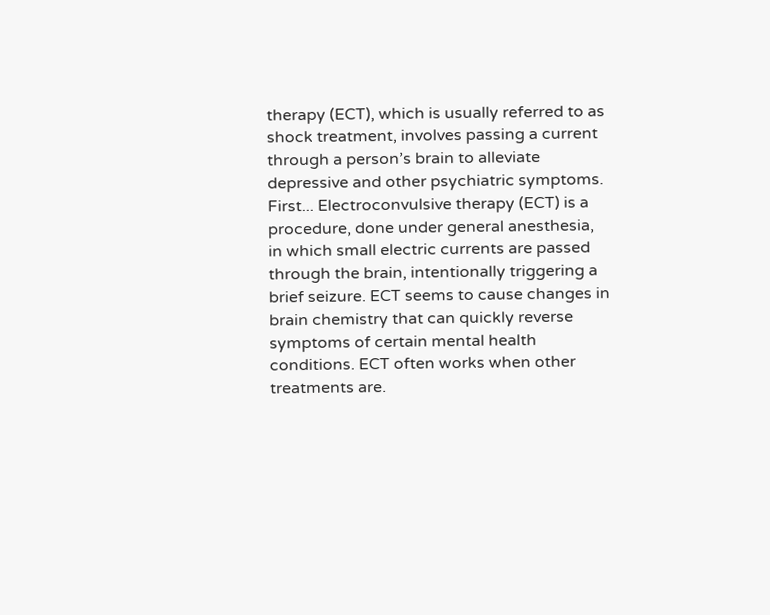therapy (ECT), which is usually referred to as shock treatment, involves passing a current through a person’s brain to alleviate depressive and other psychiatric symptoms. First... Electroconvulsive therapy (ECT) is a procedure, done under general anesthesia, in which small electric currents are passed through the brain, intentionally triggering a brief seizure. ECT seems to cause changes in brain chemistry that can quickly reverse symptoms of certain mental health conditions. ECT often works when other treatments are.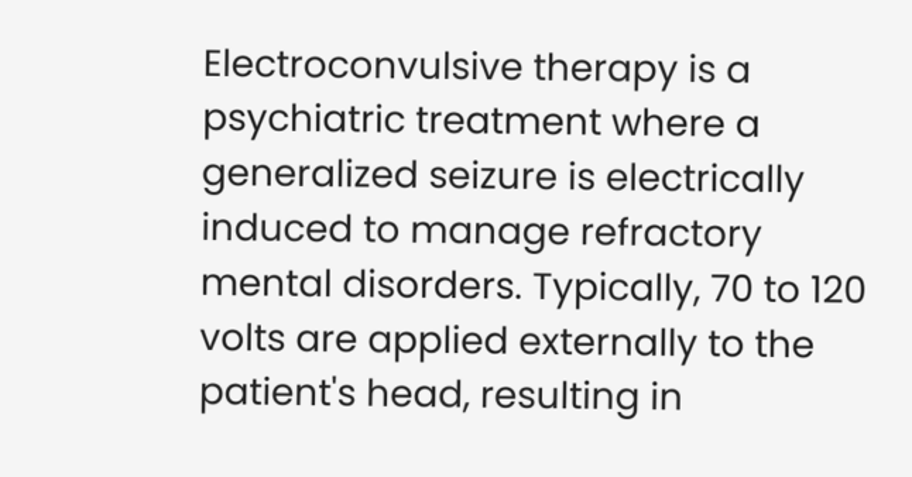Electroconvulsive therapy is a psychiatric treatment where a generalized seizure is electrically induced to manage refractory mental disorders. Typically, 70 to 120 volts are applied externally to the patient's head, resulting in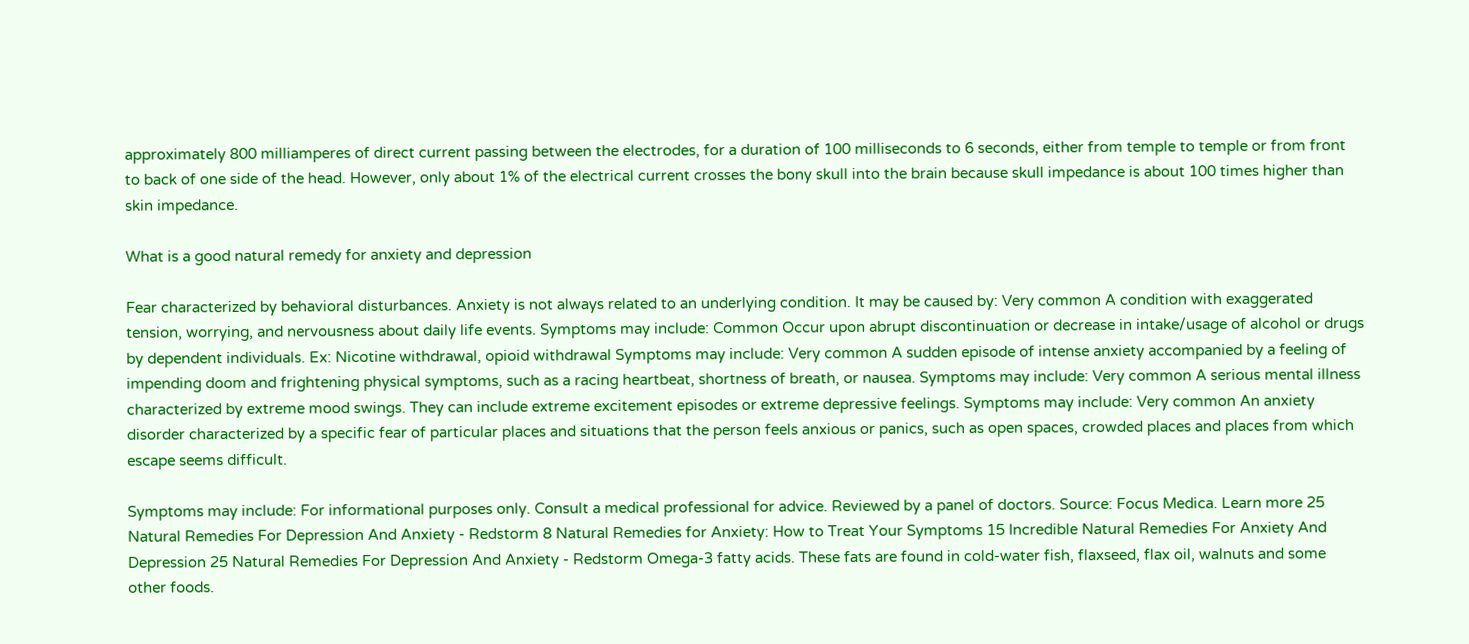approximately 800 milliamperes of direct current passing between the electrodes, for a duration of 100 milliseconds to 6 seconds, either from temple to temple or from front to back of one side of the head. However, only about 1% of the electrical current crosses the bony skull into the brain because skull impedance is about 100 times higher than skin impedance.

What is a good natural remedy for anxiety and depression

Fear characterized by behavioral disturbances. Anxiety is not always related to an underlying condition. It may be caused by: Very common A condition with exaggerated tension, worrying, and nervousness about daily life events. Symptoms may include: Common Occur upon abrupt discontinuation or decrease in intake/usage of alcohol or drugs by dependent individuals. Ex: Nicotine withdrawal, opioid withdrawal Symptoms may include: Very common A sudden episode of intense anxiety accompanied by a feeling of impending doom and frightening physical symptoms, such as a racing heartbeat, shortness of breath, or nausea. Symptoms may include: Very common A serious mental illness characterized by extreme mood swings. They can include extreme excitement episodes or extreme depressive feelings. Symptoms may include: Very common An anxiety disorder characterized by a specific fear of particular places and situations that the person feels anxious or panics, such as open spaces, crowded places and places from which escape seems difficult.

Symptoms may include: For informational purposes only. Consult a medical professional for advice. Reviewed by a panel of doctors. Source: Focus Medica. Learn more 25 Natural Remedies For Depression And Anxiety - Redstorm 8 Natural Remedies for Anxiety: How to Treat Your Symptoms 15 Incredible Natural Remedies For Anxiety And Depression 25 Natural Remedies For Depression And Anxiety - Redstorm Omega-3 fatty acids. These fats are found in cold-water fish, flaxseed, flax oil, walnuts and some other foods.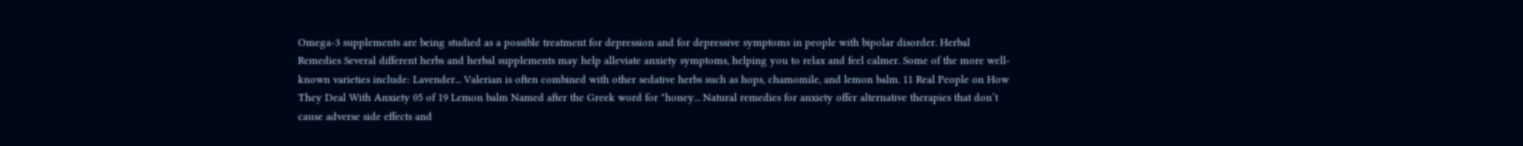Omega-3 supplements are being studied as a possible treatment for depression and for depressive symptoms in people with bipolar disorder. Herbal Remedies Several different herbs and herbal supplements may help alleviate anxiety symptoms, helping you to relax and feel calmer. Some of the more well-known varieties include: Lavender... Valerian is often combined with other sedative herbs such as hops, chamomile, and lemon balm. 11 Real People on How They Deal With Anxiety 05 of 19 Lemon balm Named after the Greek word for "honey... Natural remedies for anxiety offer alternative therapies that don’t cause adverse side effects and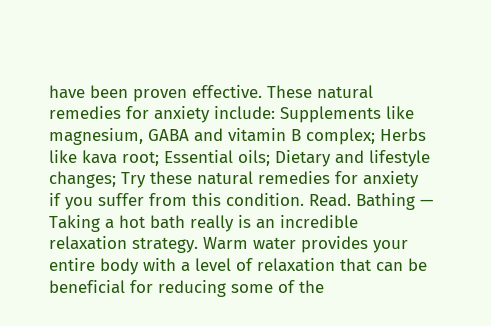have been proven effective. These natural remedies for anxiety include: Supplements like magnesium, GABA and vitamin B complex; Herbs like kava root; Essential oils; Dietary and lifestyle changes; Try these natural remedies for anxiety if you suffer from this condition. Read. Bathing — Taking a hot bath really is an incredible relaxation strategy. Warm water provides your entire body with a level of relaxation that can be beneficial for reducing some of the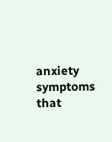anxiety symptoms that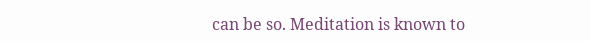can be so. Meditation is known to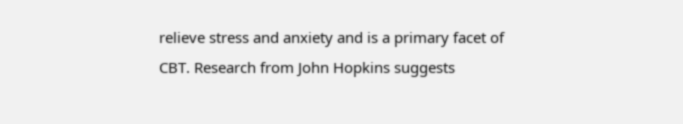relieve stress and anxiety and is a primary facet of CBT. Research from John Hopkins suggests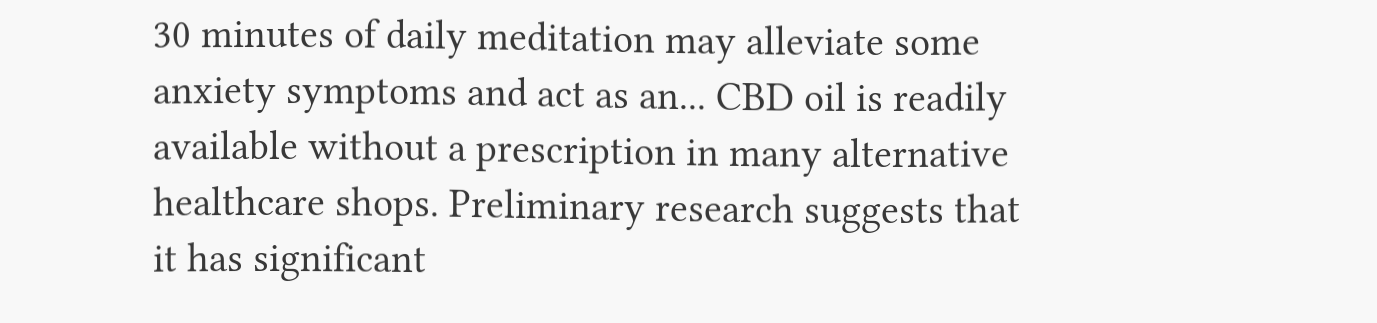30 minutes of daily meditation may alleviate some anxiety symptoms and act as an... CBD oil is readily available without a prescription in many alternative healthcare shops. Preliminary research suggests that it has significant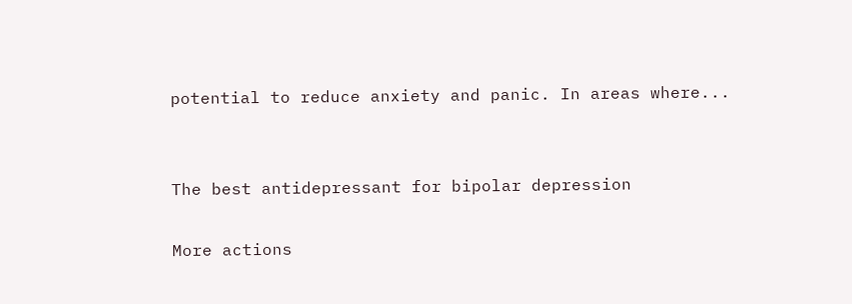potential to reduce anxiety and panic. In areas where...


The best antidepressant for bipolar depression

More actions